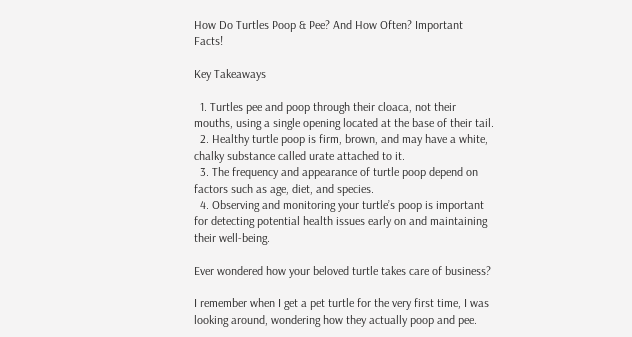How Do Turtles Poop & Pee? And How Often? Important Facts!

Key Takeaways

  1. Turtles pee and poop through their cloaca, not their mouths, using a single opening located at the base of their tail.
  2. Healthy turtle poop is firm, brown, and may have a white, chalky substance called urate attached to it.
  3. The frequency and appearance of turtle poop depend on factors such as age, diet, and species.
  4. Observing and monitoring your turtle’s poop is important for detecting potential health issues early on and maintaining their well-being.

Ever wondered how your beloved turtle takes care of business?

I remember when I get a pet turtle for the very first time, I was looking around, wondering how they actually poop and pee.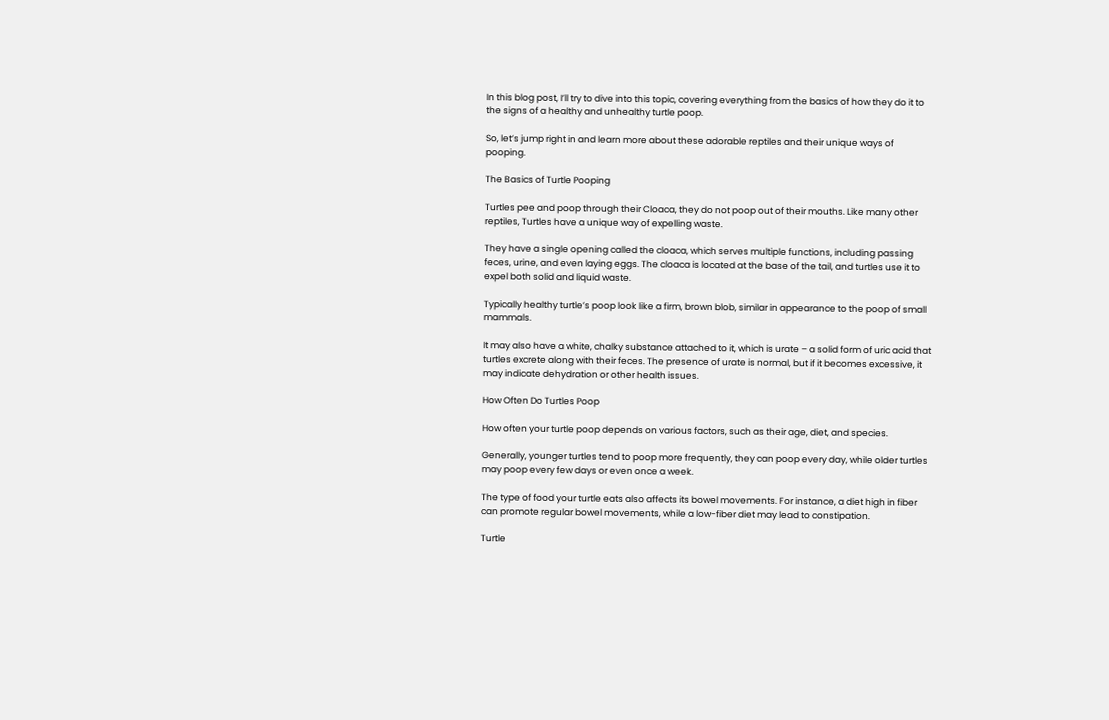In this blog post, I’ll try to dive into this topic, covering everything from the basics of how they do it to the signs of a healthy and unhealthy turtle poop.

So, let’s jump right in and learn more about these adorable reptiles and their unique ways of pooping.

The Basics of Turtle Pooping

Turtles pee and poop through their Cloaca, they do not poop out of their mouths. Like many other reptiles, Turtles have a unique way of expelling waste.

They have a single opening called the cloaca, which serves multiple functions, including passing feces, urine, and even laying eggs. The cloaca is located at the base of the tail, and turtles use it to expel both solid and liquid waste.

Typically healthy turtle’s poop look like a firm, brown blob, similar in appearance to the poop of small mammals.

It may also have a white, chalky substance attached to it, which is urate – a solid form of uric acid that turtles excrete along with their feces. The presence of urate is normal, but if it becomes excessive, it may indicate dehydration or other health issues.

How Often Do Turtles Poop

How often your turtle poop depends on various factors, such as their age, diet, and species.

Generally, younger turtles tend to poop more frequently, they can poop every day, while older turtles may poop every few days or even once a week.

The type of food your turtle eats also affects its bowel movements. For instance, a diet high in fiber can promote regular bowel movements, while a low-fiber diet may lead to constipation.

Turtle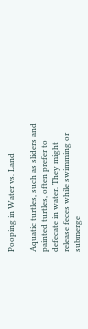Pooping in Water vs. Land

Aquatic turtles, such as sliders and painted turtles, often prefer to defecate in water. They might release feces while swimming or submerge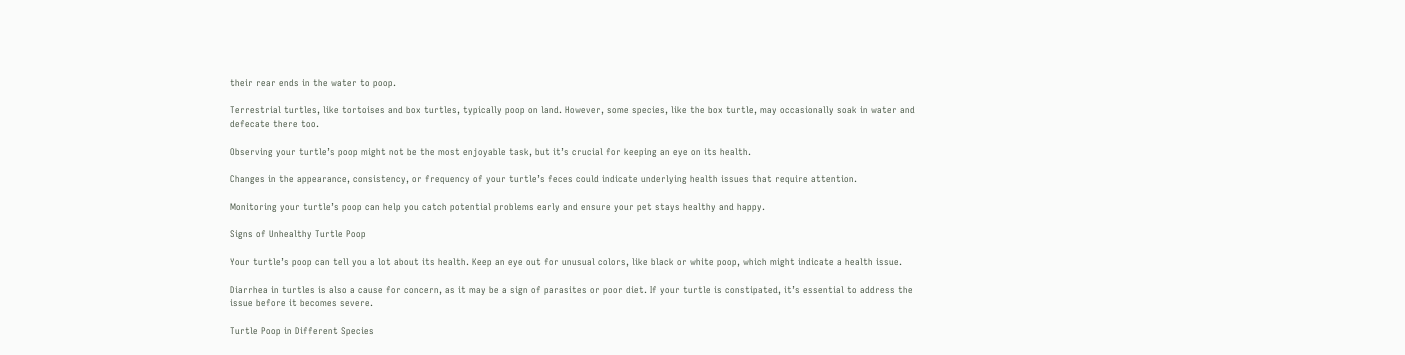their rear ends in the water to poop.

Terrestrial turtles, like tortoises and box turtles, typically poop on land. However, some species, like the box turtle, may occasionally soak in water and defecate there too.

Observing your turtle’s poop might not be the most enjoyable task, but it’s crucial for keeping an eye on its health.

Changes in the appearance, consistency, or frequency of your turtle’s feces could indicate underlying health issues that require attention.

Monitoring your turtle’s poop can help you catch potential problems early and ensure your pet stays healthy and happy.

Signs of Unhealthy Turtle Poop

Your turtle’s poop can tell you a lot about its health. Keep an eye out for unusual colors, like black or white poop, which might indicate a health issue.

Diarrhea in turtles is also a cause for concern, as it may be a sign of parasites or poor diet. If your turtle is constipated, it’s essential to address the issue before it becomes severe.

Turtle Poop in Different Species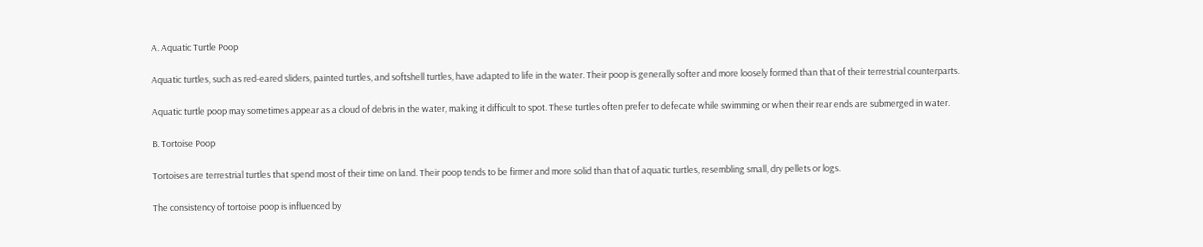A. Aquatic Turtle Poop

Aquatic turtles, such as red-eared sliders, painted turtles, and softshell turtles, have adapted to life in the water. Their poop is generally softer and more loosely formed than that of their terrestrial counterparts.

Aquatic turtle poop may sometimes appear as a cloud of debris in the water, making it difficult to spot. These turtles often prefer to defecate while swimming or when their rear ends are submerged in water.

B. Tortoise Poop

Tortoises are terrestrial turtles that spend most of their time on land. Their poop tends to be firmer and more solid than that of aquatic turtles, resembling small, dry pellets or logs.

The consistency of tortoise poop is influenced by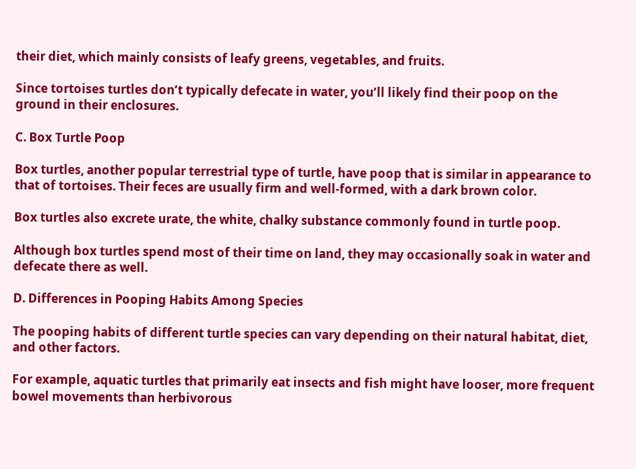their diet, which mainly consists of leafy greens, vegetables, and fruits.

Since tortoises turtles don’t typically defecate in water, you’ll likely find their poop on the ground in their enclosures.

C. Box Turtle Poop

Box turtles, another popular terrestrial type of turtle, have poop that is similar in appearance to that of tortoises. Their feces are usually firm and well-formed, with a dark brown color.

Box turtles also excrete urate, the white, chalky substance commonly found in turtle poop.

Although box turtles spend most of their time on land, they may occasionally soak in water and defecate there as well.

D. Differences in Pooping Habits Among Species

The pooping habits of different turtle species can vary depending on their natural habitat, diet, and other factors.

For example, aquatic turtles that primarily eat insects and fish might have looser, more frequent bowel movements than herbivorous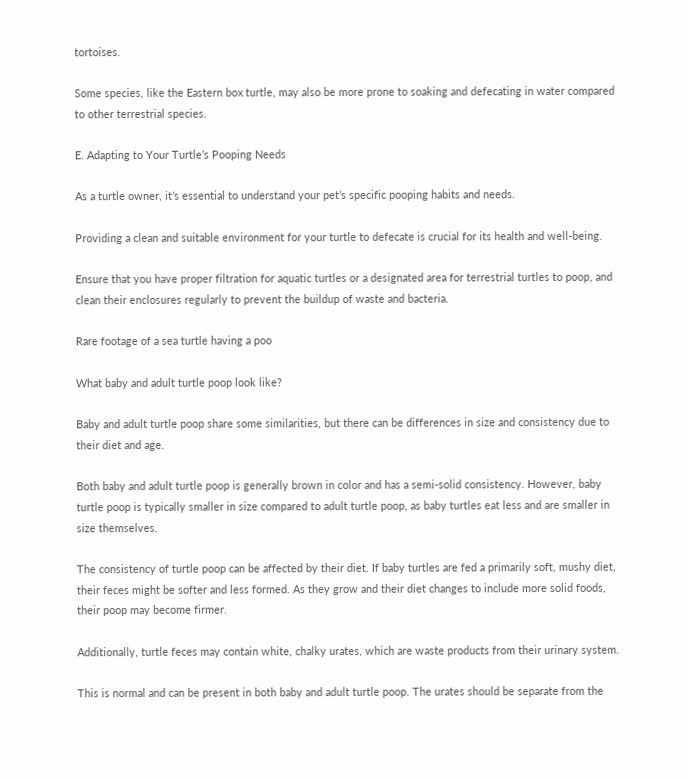tortoises.

Some species, like the Eastern box turtle, may also be more prone to soaking and defecating in water compared to other terrestrial species.

E. Adapting to Your Turtle’s Pooping Needs

As a turtle owner, it’s essential to understand your pet’s specific pooping habits and needs.

Providing a clean and suitable environment for your turtle to defecate is crucial for its health and well-being.

Ensure that you have proper filtration for aquatic turtles or a designated area for terrestrial turtles to poop, and clean their enclosures regularly to prevent the buildup of waste and bacteria.

Rare footage of a sea turtle having a poo

What baby and adult turtle poop look like?

Baby and adult turtle poop share some similarities, but there can be differences in size and consistency due to their diet and age.

Both baby and adult turtle poop is generally brown in color and has a semi-solid consistency. However, baby turtle poop is typically smaller in size compared to adult turtle poop, as baby turtles eat less and are smaller in size themselves.

The consistency of turtle poop can be affected by their diet. If baby turtles are fed a primarily soft, mushy diet, their feces might be softer and less formed. As they grow and their diet changes to include more solid foods, their poop may become firmer.

Additionally, turtle feces may contain white, chalky urates, which are waste products from their urinary system.

This is normal and can be present in both baby and adult turtle poop. The urates should be separate from the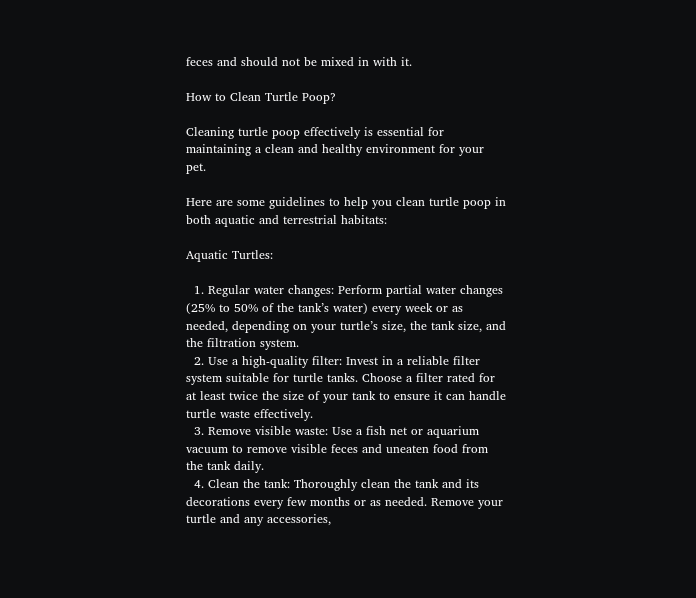feces and should not be mixed in with it.

How to Clean Turtle Poop?

Cleaning turtle poop effectively is essential for maintaining a clean and healthy environment for your pet.

Here are some guidelines to help you clean turtle poop in both aquatic and terrestrial habitats:

Aquatic Turtles:

  1. Regular water changes: Perform partial water changes (25% to 50% of the tank’s water) every week or as needed, depending on your turtle’s size, the tank size, and the filtration system.
  2. Use a high-quality filter: Invest in a reliable filter system suitable for turtle tanks. Choose a filter rated for at least twice the size of your tank to ensure it can handle turtle waste effectively.
  3. Remove visible waste: Use a fish net or aquarium vacuum to remove visible feces and uneaten food from the tank daily.
  4. Clean the tank: Thoroughly clean the tank and its decorations every few months or as needed. Remove your turtle and any accessories,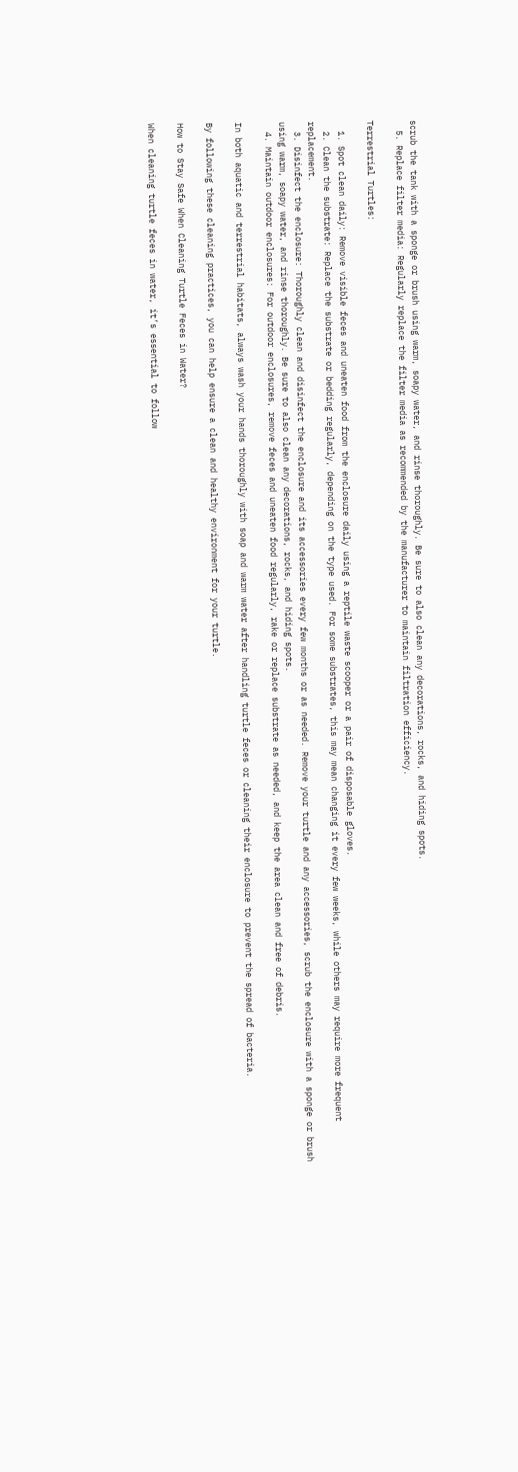scrub the tank with a sponge or brush using warm, soapy water, and rinse thoroughly. Be sure to also clean any decorations, rocks, and hiding spots.
  5. Replace filter media: Regularly replace the filter media as recommended by the manufacturer to maintain filtration efficiency.

Terrestrial Turtles:

  1. Spot clean daily: Remove visible feces and uneaten food from the enclosure daily using a reptile waste scooper or a pair of disposable gloves.
  2. Clean the substrate: Replace the substrate or bedding regularly, depending on the type used. For some substrates, this may mean changing it every few weeks, while others may require more frequent replacement.
  3. Disinfect the enclosure: Thoroughly clean and disinfect the enclosure and its accessories every few months or as needed. Remove your turtle and any accessories, scrub the enclosure with a sponge or brush using warm, soapy water, and rinse thoroughly. Be sure to also clean any decorations, rocks, and hiding spots.
  4. Maintain outdoor enclosures: For outdoor enclosures, remove feces and uneaten food regularly, rake or replace substrate as needed, and keep the area clean and free of debris.

In both aquatic and terrestrial habitats, always wash your hands thoroughly with soap and warm water after handling turtle feces or cleaning their enclosure to prevent the spread of bacteria.

By following these cleaning practices, you can help ensure a clean and healthy environment for your turtle.

How to Stay Safe When Cleaning Turtle Feces in Water?

When cleaning turtle feces in water, it’s essential to follow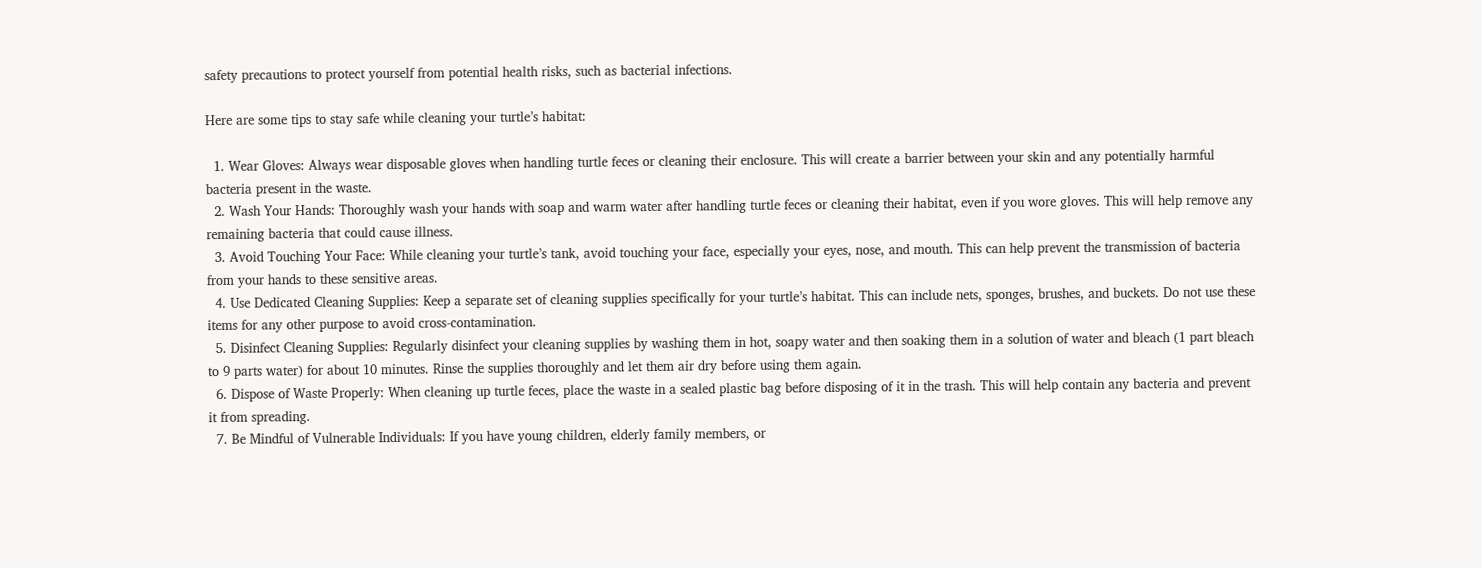safety precautions to protect yourself from potential health risks, such as bacterial infections.

Here are some tips to stay safe while cleaning your turtle’s habitat:

  1. Wear Gloves: Always wear disposable gloves when handling turtle feces or cleaning their enclosure. This will create a barrier between your skin and any potentially harmful bacteria present in the waste.
  2. Wash Your Hands: Thoroughly wash your hands with soap and warm water after handling turtle feces or cleaning their habitat, even if you wore gloves. This will help remove any remaining bacteria that could cause illness.
  3. Avoid Touching Your Face: While cleaning your turtle’s tank, avoid touching your face, especially your eyes, nose, and mouth. This can help prevent the transmission of bacteria from your hands to these sensitive areas.
  4. Use Dedicated Cleaning Supplies: Keep a separate set of cleaning supplies specifically for your turtle’s habitat. This can include nets, sponges, brushes, and buckets. Do not use these items for any other purpose to avoid cross-contamination.
  5. Disinfect Cleaning Supplies: Regularly disinfect your cleaning supplies by washing them in hot, soapy water and then soaking them in a solution of water and bleach (1 part bleach to 9 parts water) for about 10 minutes. Rinse the supplies thoroughly and let them air dry before using them again.
  6. Dispose of Waste Properly: When cleaning up turtle feces, place the waste in a sealed plastic bag before disposing of it in the trash. This will help contain any bacteria and prevent it from spreading.
  7. Be Mindful of Vulnerable Individuals: If you have young children, elderly family members, or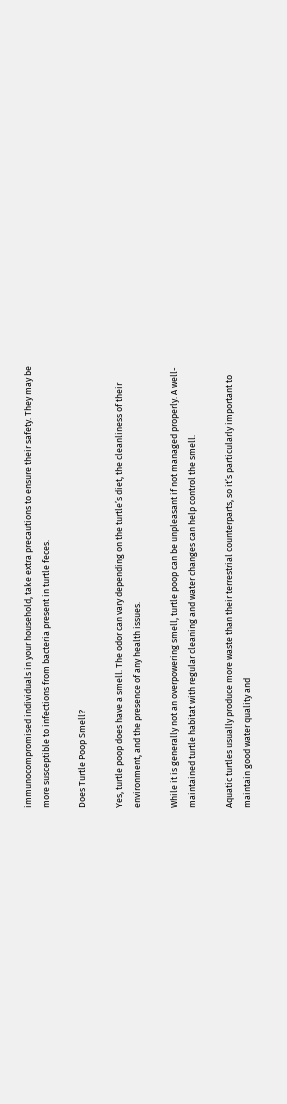immunocompromised individuals in your household, take extra precautions to ensure their safety. They may be more susceptible to infections from bacteria present in turtle feces.

Does Turtle Poop Smell?

Yes, turtle poop does have a smell. The odor can vary depending on the turtle’s diet, the cleanliness of their environment, and the presence of any health issues.

While it is generally not an overpowering smell, turtle poop can be unpleasant if not managed properly. A well-maintained turtle habitat with regular cleaning and water changes can help control the smell.

Aquatic turtles usually produce more waste than their terrestrial counterparts, so it’s particularly important to maintain good water quality and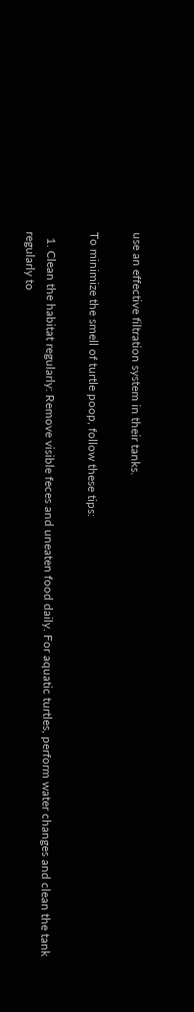use an effective filtration system in their tanks.

To minimize the smell of turtle poop, follow these tips:

  1. Clean the habitat regularly: Remove visible feces and uneaten food daily. For aquatic turtles, perform water changes and clean the tank regularly to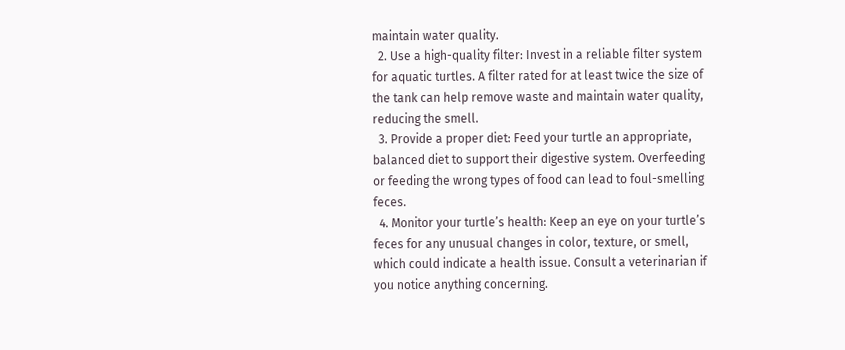maintain water quality.
  2. Use a high-quality filter: Invest in a reliable filter system for aquatic turtles. A filter rated for at least twice the size of the tank can help remove waste and maintain water quality, reducing the smell.
  3. Provide a proper diet: Feed your turtle an appropriate, balanced diet to support their digestive system. Overfeeding or feeding the wrong types of food can lead to foul-smelling feces.
  4. Monitor your turtle’s health: Keep an eye on your turtle’s feces for any unusual changes in color, texture, or smell, which could indicate a health issue. Consult a veterinarian if you notice anything concerning.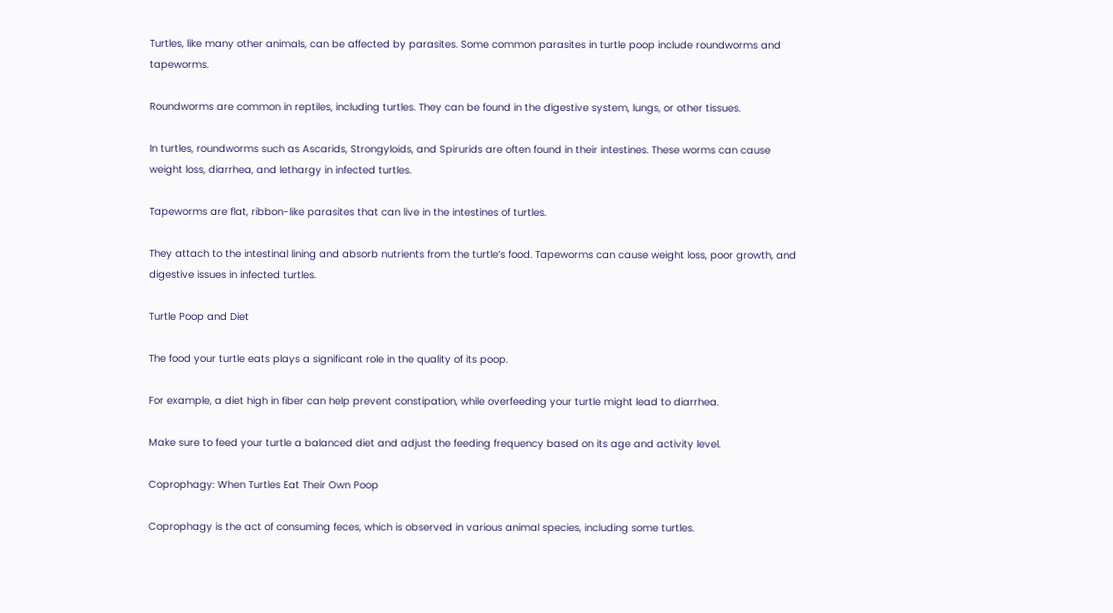Turtles, like many other animals, can be affected by parasites. Some common parasites in turtle poop include roundworms and tapeworms.

Roundworms are common in reptiles, including turtles. They can be found in the digestive system, lungs, or other tissues.

In turtles, roundworms such as Ascarids, Strongyloids, and Spirurids are often found in their intestines. These worms can cause weight loss, diarrhea, and lethargy in infected turtles.

Tapeworms are flat, ribbon-like parasites that can live in the intestines of turtles.

They attach to the intestinal lining and absorb nutrients from the turtle’s food. Tapeworms can cause weight loss, poor growth, and digestive issues in infected turtles.

Turtle Poop and Diet

The food your turtle eats plays a significant role in the quality of its poop.

For example, a diet high in fiber can help prevent constipation, while overfeeding your turtle might lead to diarrhea.

Make sure to feed your turtle a balanced diet and adjust the feeding frequency based on its age and activity level.

Coprophagy: When Turtles Eat Their Own Poop

Coprophagy is the act of consuming feces, which is observed in various animal species, including some turtles.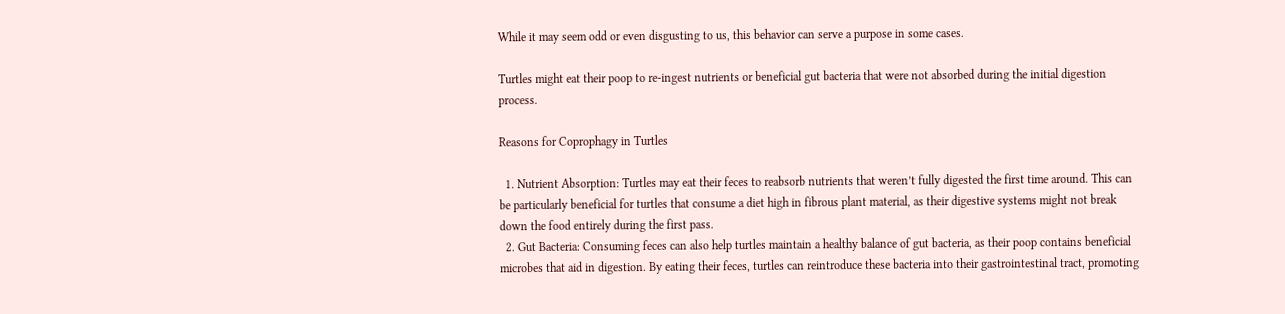While it may seem odd or even disgusting to us, this behavior can serve a purpose in some cases.

Turtles might eat their poop to re-ingest nutrients or beneficial gut bacteria that were not absorbed during the initial digestion process.

Reasons for Coprophagy in Turtles

  1. Nutrient Absorption: Turtles may eat their feces to reabsorb nutrients that weren’t fully digested the first time around. This can be particularly beneficial for turtles that consume a diet high in fibrous plant material, as their digestive systems might not break down the food entirely during the first pass.
  2. Gut Bacteria: Consuming feces can also help turtles maintain a healthy balance of gut bacteria, as their poop contains beneficial microbes that aid in digestion. By eating their feces, turtles can reintroduce these bacteria into their gastrointestinal tract, promoting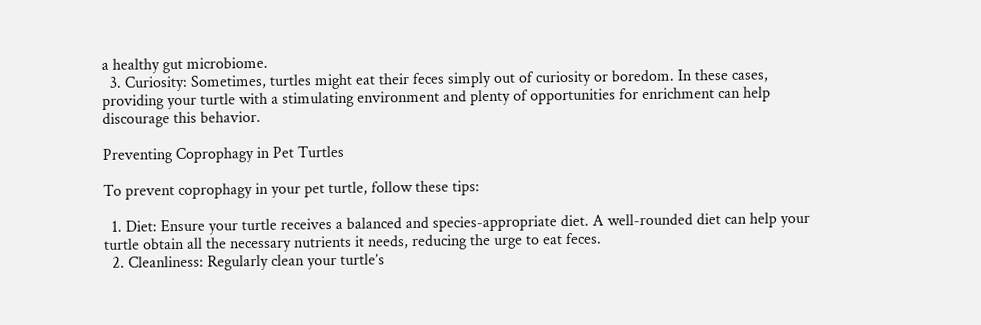a healthy gut microbiome.
  3. Curiosity: Sometimes, turtles might eat their feces simply out of curiosity or boredom. In these cases, providing your turtle with a stimulating environment and plenty of opportunities for enrichment can help discourage this behavior.

Preventing Coprophagy in Pet Turtles

To prevent coprophagy in your pet turtle, follow these tips:

  1. Diet: Ensure your turtle receives a balanced and species-appropriate diet. A well-rounded diet can help your turtle obtain all the necessary nutrients it needs, reducing the urge to eat feces.
  2. Cleanliness: Regularly clean your turtle’s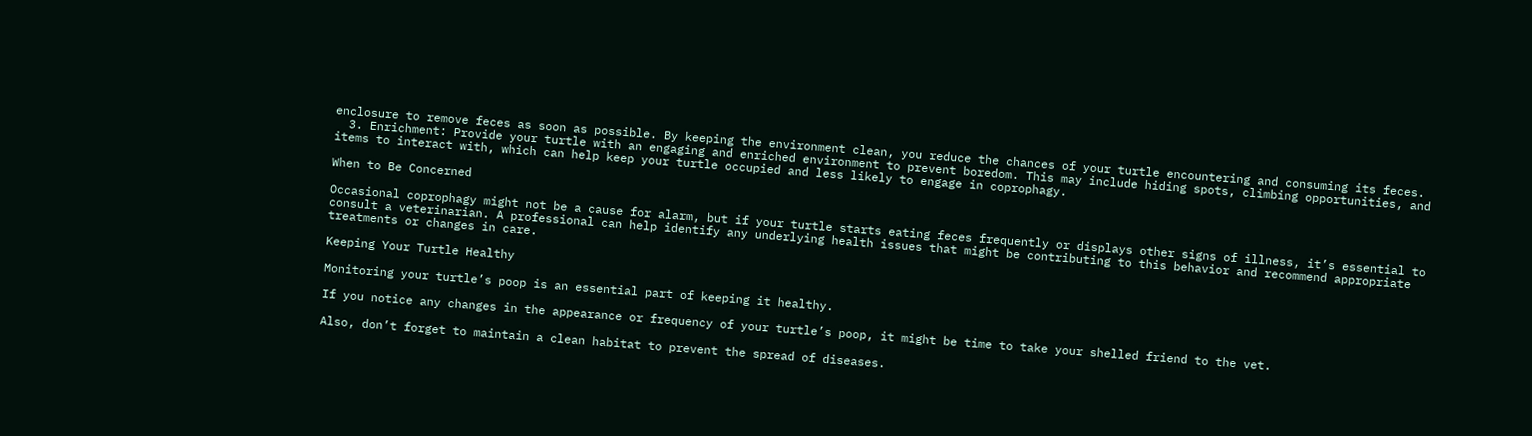enclosure to remove feces as soon as possible. By keeping the environment clean, you reduce the chances of your turtle encountering and consuming its feces.
  3. Enrichment: Provide your turtle with an engaging and enriched environment to prevent boredom. This may include hiding spots, climbing opportunities, and items to interact with, which can help keep your turtle occupied and less likely to engage in coprophagy.

When to Be Concerned

Occasional coprophagy might not be a cause for alarm, but if your turtle starts eating feces frequently or displays other signs of illness, it’s essential to consult a veterinarian. A professional can help identify any underlying health issues that might be contributing to this behavior and recommend appropriate treatments or changes in care.

Keeping Your Turtle Healthy

Monitoring your turtle’s poop is an essential part of keeping it healthy.

If you notice any changes in the appearance or frequency of your turtle’s poop, it might be time to take your shelled friend to the vet.

Also, don’t forget to maintain a clean habitat to prevent the spread of diseases.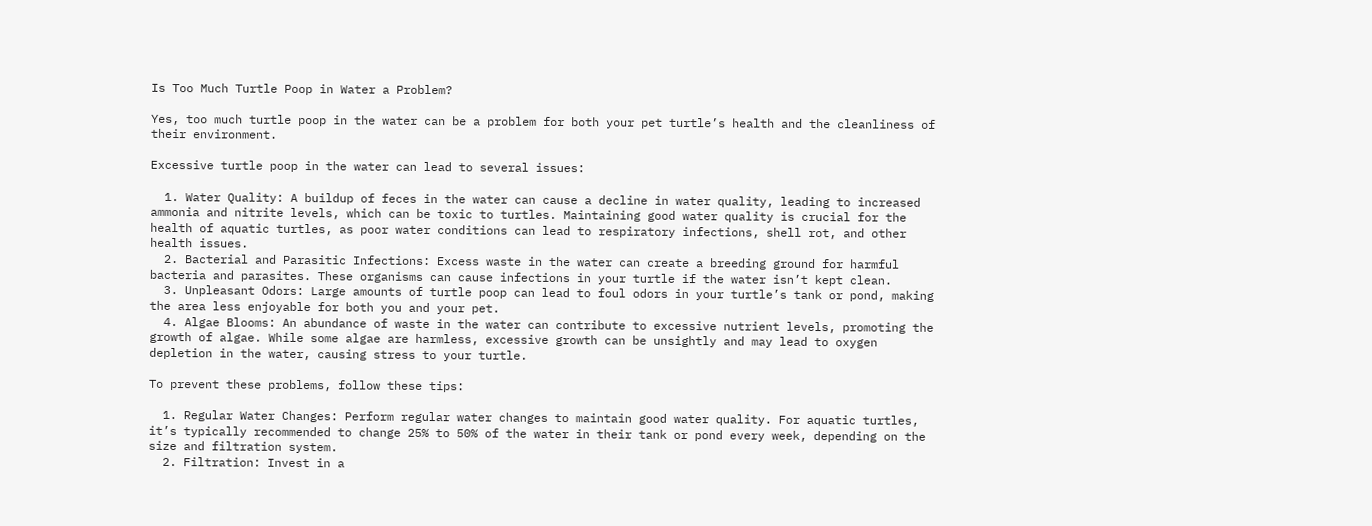Is Too Much Turtle Poop in Water a Problem?

Yes, too much turtle poop in the water can be a problem for both your pet turtle’s health and the cleanliness of their environment.

Excessive turtle poop in the water can lead to several issues:

  1. Water Quality: A buildup of feces in the water can cause a decline in water quality, leading to increased ammonia and nitrite levels, which can be toxic to turtles. Maintaining good water quality is crucial for the health of aquatic turtles, as poor water conditions can lead to respiratory infections, shell rot, and other health issues.
  2. Bacterial and Parasitic Infections: Excess waste in the water can create a breeding ground for harmful bacteria and parasites. These organisms can cause infections in your turtle if the water isn’t kept clean.
  3. Unpleasant Odors: Large amounts of turtle poop can lead to foul odors in your turtle’s tank or pond, making the area less enjoyable for both you and your pet.
  4. Algae Blooms: An abundance of waste in the water can contribute to excessive nutrient levels, promoting the growth of algae. While some algae are harmless, excessive growth can be unsightly and may lead to oxygen depletion in the water, causing stress to your turtle.

To prevent these problems, follow these tips:

  1. Regular Water Changes: Perform regular water changes to maintain good water quality. For aquatic turtles, it’s typically recommended to change 25% to 50% of the water in their tank or pond every week, depending on the size and filtration system.
  2. Filtration: Invest in a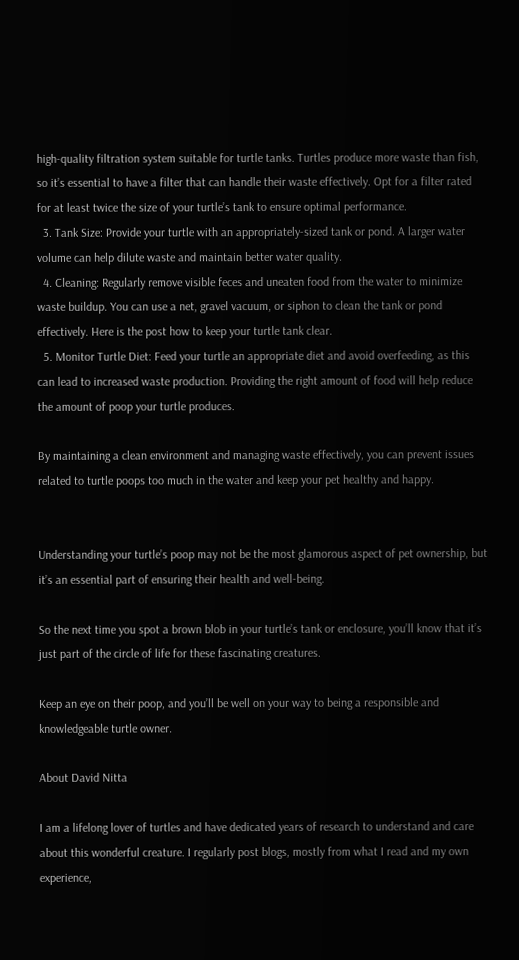high-quality filtration system suitable for turtle tanks. Turtles produce more waste than fish, so it’s essential to have a filter that can handle their waste effectively. Opt for a filter rated for at least twice the size of your turtle’s tank to ensure optimal performance.
  3. Tank Size: Provide your turtle with an appropriately-sized tank or pond. A larger water volume can help dilute waste and maintain better water quality.
  4. Cleaning: Regularly remove visible feces and uneaten food from the water to minimize waste buildup. You can use a net, gravel vacuum, or siphon to clean the tank or pond effectively. Here is the post how to keep your turtle tank clear.
  5. Monitor Turtle Diet: Feed your turtle an appropriate diet and avoid overfeeding, as this can lead to increased waste production. Providing the right amount of food will help reduce the amount of poop your turtle produces.

By maintaining a clean environment and managing waste effectively, you can prevent issues related to turtle poops too much in the water and keep your pet healthy and happy.


Understanding your turtle’s poop may not be the most glamorous aspect of pet ownership, but it’s an essential part of ensuring their health and well-being.

So the next time you spot a brown blob in your turtle’s tank or enclosure, you’ll know that it’s just part of the circle of life for these fascinating creatures.

Keep an eye on their poop, and you’ll be well on your way to being a responsible and knowledgeable turtle owner.

About David Nitta

I am a lifelong lover of turtles and have dedicated years of research to understand and care about this wonderful creature. I regularly post blogs, mostly from what I read and my own experience,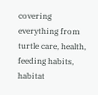covering everything from turtle care, health, feeding habits, habitat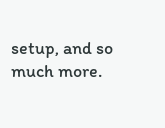setup, and so much more.